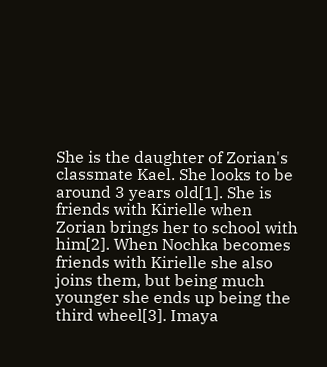She is the daughter of Zorian's classmate Kael. She looks to be around 3 years old[1]. She is friends with Kirielle when Zorian brings her to school with him[2]. When Nochka becomes friends with Kirielle she also joins them, but being much younger she ends up being the third wheel[3]. Imaya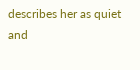describes her as quiet and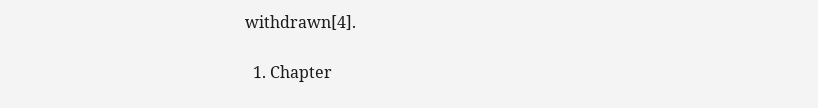withdrawn[4].

  1. Chapter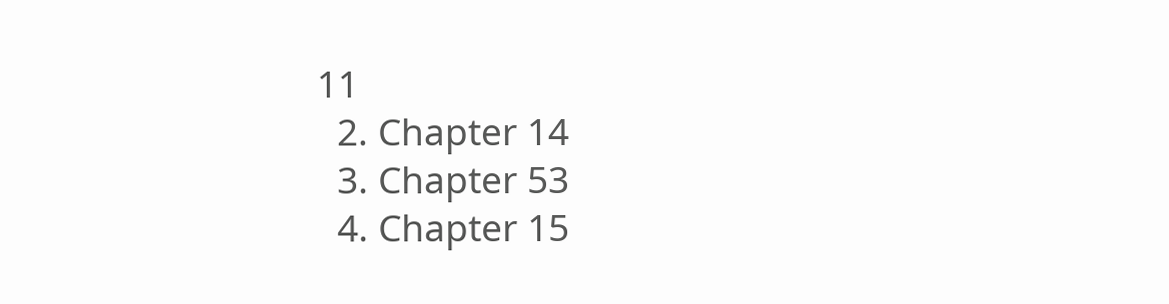11
  2. Chapter 14
  3. Chapter 53
  4. Chapter 15